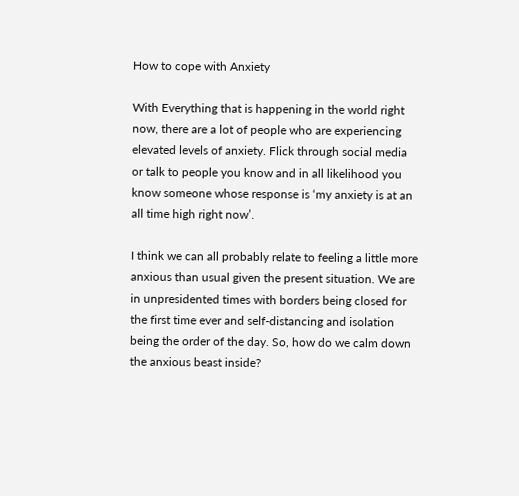How to cope with Anxiety

With Everything that is happening in the world right now, there are a lot of people who are experiencing elevated levels of anxiety. Flick through social media or talk to people you know and in all likelihood you know someone whose response is ‘my anxiety is at an all time high right now’.

I think we can all probably relate to feeling a little more anxious than usual given the present situation. We are in unpresidented times with borders being closed for the first time ever and self-distancing and isolation being the order of the day. So, how do we calm down the anxious beast inside?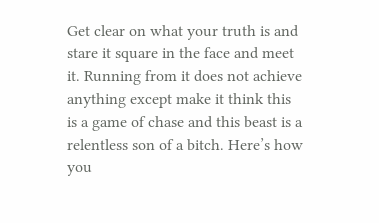Get clear on what your truth is and stare it square in the face and meet it. Running from it does not achieve anything except make it think this is a game of chase and this beast is a relentless son of a bitch. Here’s how you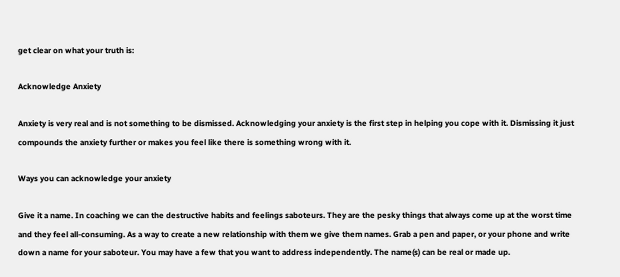get clear on what your truth is:

Acknowledge Anxiety

Anxiety is very real and is not something to be dismissed. Acknowledging your anxiety is the first step in helping you cope with it. Dismissing it just compounds the anxiety further or makes you feel like there is something wrong with it.

Ways you can acknowledge your anxiety

Give it a name. In coaching we can the destructive habits and feelings saboteurs. They are the pesky things that always come up at the worst time and they feel all-consuming. As a way to create a new relationship with them we give them names. Grab a pen and paper, or your phone and write down a name for your saboteur. You may have a few that you want to address independently. The name(s) can be real or made up.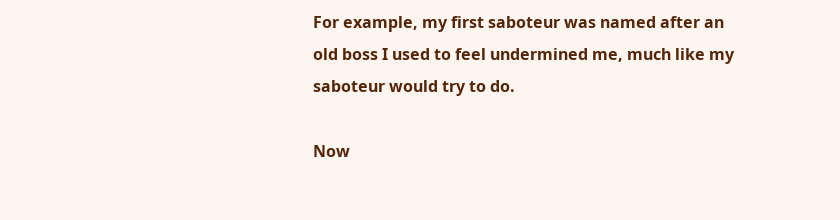For example, my first saboteur was named after an old boss I used to feel undermined me, much like my saboteur would try to do.

Now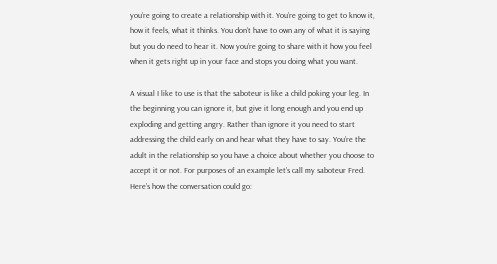you’re going to create a relationship with it. You’re going to get to know it, how it feels, what it thinks. You don’t have to own any of what it is saying but you do need to hear it. Now you’re going to share with it how you feel when it gets right up in your face and stops you doing what you want.

A visual I like to use is that the saboteur is like a child poking your leg. In the beginning you can ignore it, but give it long enough and you end up exploding and getting angry. Rather than ignore it you need to start addressing the child early on and hear what they have to say. You’re the adult in the relationship so you have a choice about whether you choose to accept it or not. For purposes of an example let’s call my saboteur Fred. Here’s how the conversation could go: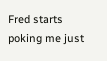Fred starts poking me just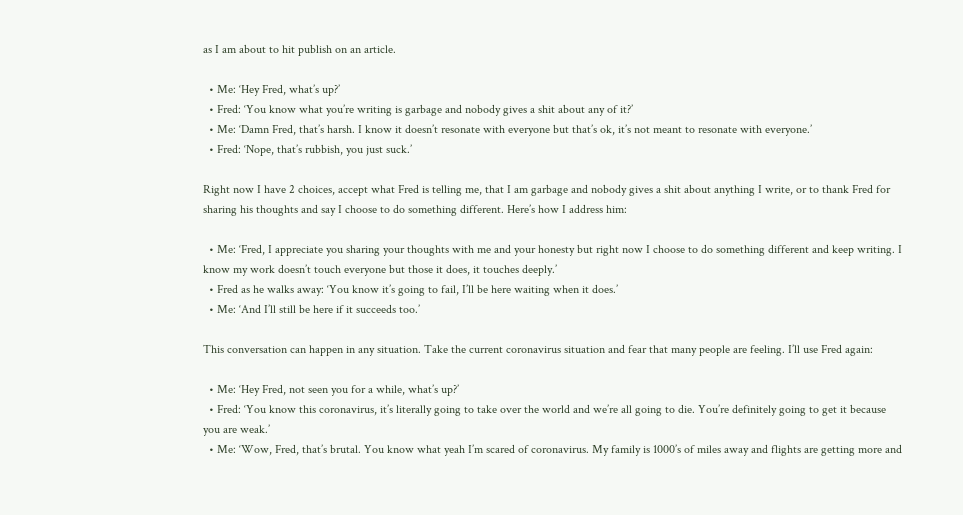as I am about to hit publish on an article.

  • Me: ‘Hey Fred, what’s up?’
  • Fred: ‘You know what you’re writing is garbage and nobody gives a shit about any of it?’
  • Me: ‘Damn Fred, that’s harsh. I know it doesn’t resonate with everyone but that’s ok, it’s not meant to resonate with everyone.’
  • Fred: ‘Nope, that’s rubbish, you just suck.’

Right now I have 2 choices, accept what Fred is telling me, that I am garbage and nobody gives a shit about anything I write, or to thank Fred for sharing his thoughts and say I choose to do something different. Here’s how I address him:

  • Me: ‘Fred, I appreciate you sharing your thoughts with me and your honesty but right now I choose to do something different and keep writing. I know my work doesn’t touch everyone but those it does, it touches deeply.’
  • Fred as he walks away: ‘You know it’s going to fail, I’ll be here waiting when it does.’
  • Me: ‘And I’ll still be here if it succeeds too.’

This conversation can happen in any situation. Take the current coronavirus situation and fear that many people are feeling. I’ll use Fred again:

  • Me: ‘Hey Fred, not seen you for a while, what’s up?’
  • Fred: ‘You know this coronavirus, it’s literally going to take over the world and we’re all going to die. You’re definitely going to get it because you are weak.’
  • Me: ‘Wow, Fred, that’s brutal. You know what yeah I’m scared of coronavirus. My family is 1000’s of miles away and flights are getting more and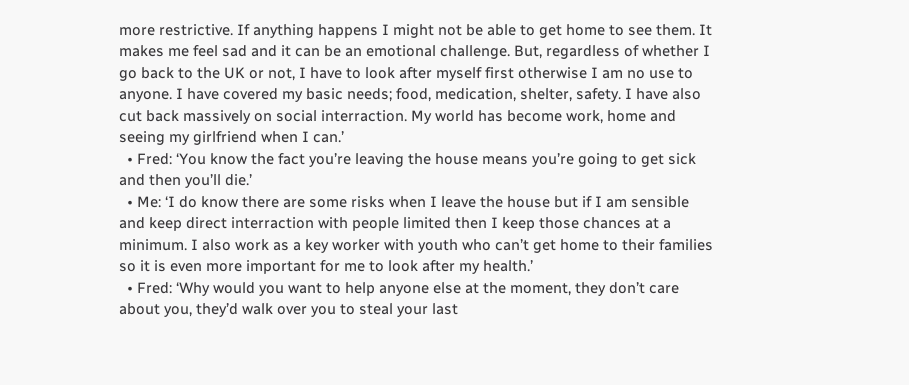more restrictive. If anything happens I might not be able to get home to see them. It makes me feel sad and it can be an emotional challenge. But, regardless of whether I go back to the UK or not, I have to look after myself first otherwise I am no use to anyone. I have covered my basic needs; food, medication, shelter, safety. I have also cut back massively on social interraction. My world has become work, home and seeing my girlfriend when I can.’
  • Fred: ‘You know the fact you’re leaving the house means you’re going to get sick and then you’ll die.’
  • Me: ‘I do know there are some risks when I leave the house but if I am sensible and keep direct interraction with people limited then I keep those chances at a minimum. I also work as a key worker with youth who can’t get home to their families so it is even more important for me to look after my health.’
  • Fred: ‘Why would you want to help anyone else at the moment, they don’t care about you, they’d walk over you to steal your last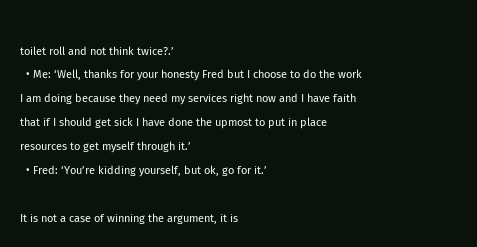toilet roll and not think twice?.’
  • Me: ‘Well, thanks for your honesty Fred but I choose to do the work I am doing because they need my services right now and I have faith that if I should get sick I have done the upmost to put in place resources to get myself through it.’
  • Fred: ‘You’re kidding yourself, but ok, go for it.’

It is not a case of winning the argument, it is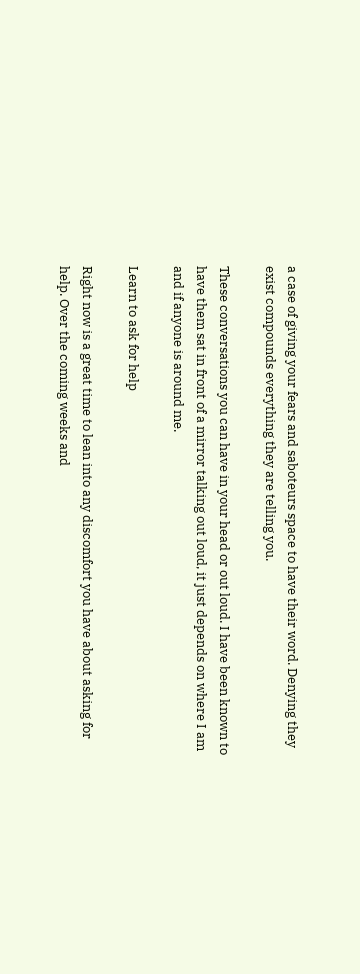a case of giving your fears and saboteurs space to have their word. Denying they exist compounds everything they are telling you.

These conversations you can have in your head or out loud. I have been known to have them sat in front of a mirror talking out loud, it just depends on where I am and if anyone is around me.

Learn to ask for help

Right now is a great time to lean into any discomfort you have about asking for help. Over the coming weeks and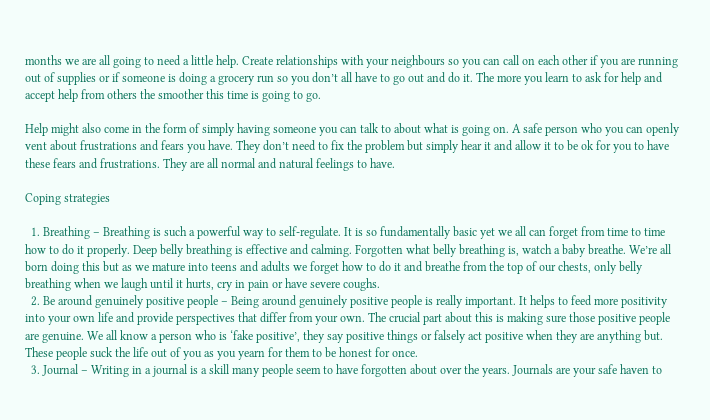months we are all going to need a little help. Create relationships with your neighbours so you can call on each other if you are running out of supplies or if someone is doing a grocery run so you don’t all have to go out and do it. The more you learn to ask for help and accept help from others the smoother this time is going to go.

Help might also come in the form of simply having someone you can talk to about what is going on. A safe person who you can openly vent about frustrations and fears you have. They don’t need to fix the problem but simply hear it and allow it to be ok for you to have these fears and frustrations. They are all normal and natural feelings to have.

Coping strategies

  1. Breathing – Breathing is such a powerful way to self-regulate. It is so fundamentally basic yet we all can forget from time to time how to do it properly. Deep belly breathing is effective and calming. Forgotten what belly breathing is, watch a baby breathe. We’re all born doing this but as we mature into teens and adults we forget how to do it and breathe from the top of our chests, only belly breathing when we laugh until it hurts, cry in pain or have severe coughs.
  2. Be around genuinely positive people – Being around genuinely positive people is really important. It helps to feed more positivity into your own life and provide perspectives that differ from your own. The crucial part about this is making sure those positive people are genuine. We all know a person who is ‘fake positive’, they say positive things or falsely act positive when they are anything but. These people suck the life out of you as you yearn for them to be honest for once.
  3. Journal – Writing in a journal is a skill many people seem to have forgotten about over the years. Journals are your safe haven to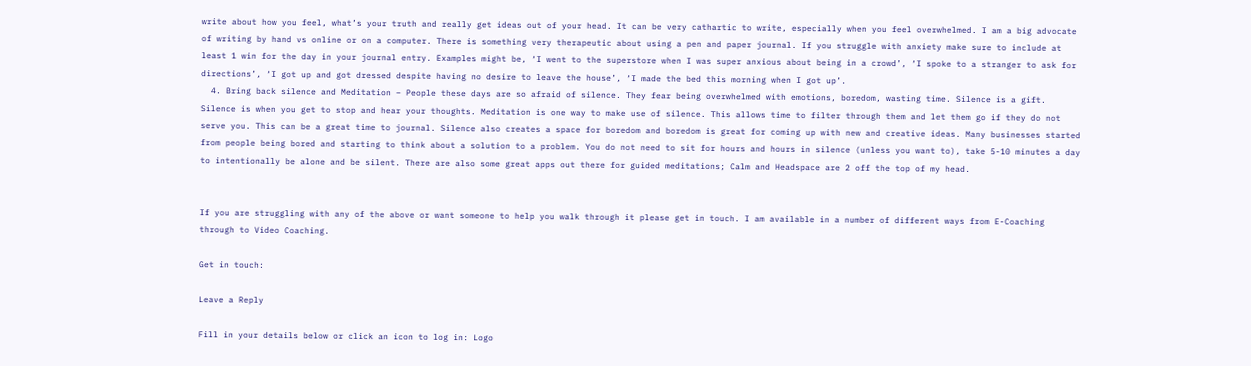write about how you feel, what’s your truth and really get ideas out of your head. It can be very cathartic to write, especially when you feel overwhelmed. I am a big advocate of writing by hand vs online or on a computer. There is something very therapeutic about using a pen and paper journal. If you struggle with anxiety make sure to include at least 1 win for the day in your journal entry. Examples might be, ‘I went to the superstore when I was super anxious about being in a crowd’, ‘I spoke to a stranger to ask for directions’, ‘I got up and got dressed despite having no desire to leave the house’, ‘I made the bed this morning when I got up’.
  4. Bring back silence and Meditation – People these days are so afraid of silence. They fear being overwhelmed with emotions, boredom, wasting time. Silence is a gift. Silence is when you get to stop and hear your thoughts. Meditation is one way to make use of silence. This allows time to filter through them and let them go if they do not serve you. This can be a great time to journal. Silence also creates a space for boredom and boredom is great for coming up with new and creative ideas. Many businesses started from people being bored and starting to think about a solution to a problem. You do not need to sit for hours and hours in silence (unless you want to), take 5-10 minutes a day to intentionally be alone and be silent. There are also some great apps out there for guided meditations; Calm and Headspace are 2 off the top of my head.


If you are struggling with any of the above or want someone to help you walk through it please get in touch. I am available in a number of different ways from E-Coaching through to Video Coaching.

Get in touch:

Leave a Reply

Fill in your details below or click an icon to log in: Logo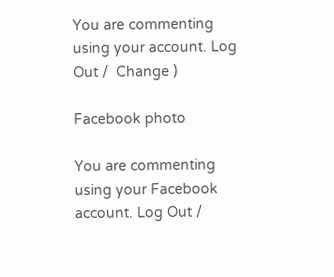You are commenting using your account. Log Out /  Change )

Facebook photo

You are commenting using your Facebook account. Log Out /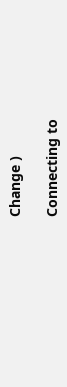Change )

Connecting to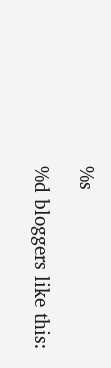%s

%d bloggers like this: